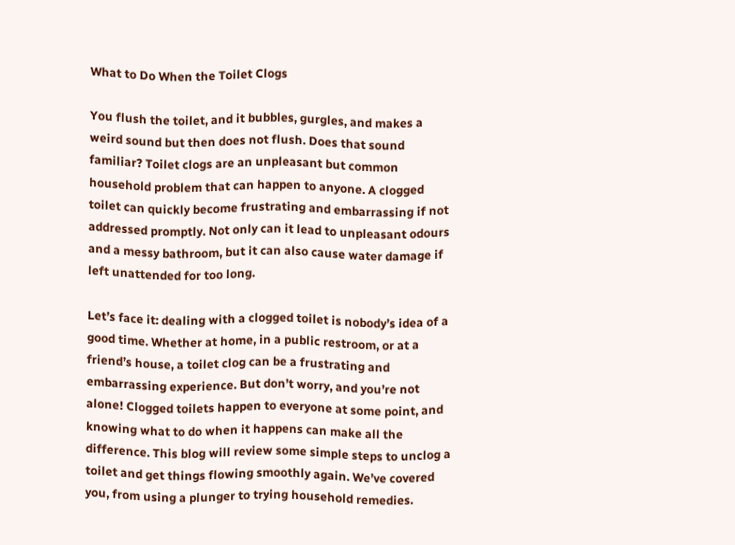What to Do When the Toilet Clogs

You flush the toilet, and it bubbles, gurgles, and makes a weird sound but then does not flush. Does that sound familiar? Toilet clogs are an unpleasant but common household problem that can happen to anyone. A clogged toilet can quickly become frustrating and embarrassing if not addressed promptly. Not only can it lead to unpleasant odours and a messy bathroom, but it can also cause water damage if left unattended for too long.

Let’s face it: dealing with a clogged toilet is nobody’s idea of a good time. Whether at home, in a public restroom, or at a friend’s house, a toilet clog can be a frustrating and embarrassing experience. But don’t worry, and you’re not alone! Clogged toilets happen to everyone at some point, and knowing what to do when it happens can make all the difference. This blog will review some simple steps to unclog a toilet and get things flowing smoothly again. We’ve covered you, from using a plunger to trying household remedies.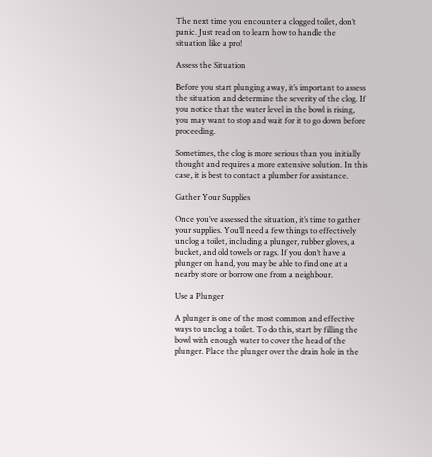The next time you encounter a clogged toilet, don’t panic. Just read on to learn how to handle the situation like a pro!

Assess the Situation

Before you start plunging away, it’s important to assess the situation and determine the severity of the clog. If you notice that the water level in the bowl is rising, you may want to stop and wait for it to go down before proceeding.

Sometimes, the clog is more serious than you initially thought and requires a more extensive solution. In this case, it is best to contact a plumber for assistance.

Gather Your Supplies

Once you’ve assessed the situation, it’s time to gather your supplies. You’ll need a few things to effectively unclog a toilet, including a plunger, rubber gloves, a bucket, and old towels or rags. If you don’t have a plunger on hand, you may be able to find one at a nearby store or borrow one from a neighbour.

Use a Plunger

A plunger is one of the most common and effective ways to unclog a toilet. To do this, start by filling the bowl with enough water to cover the head of the plunger. Place the plunger over the drain hole in the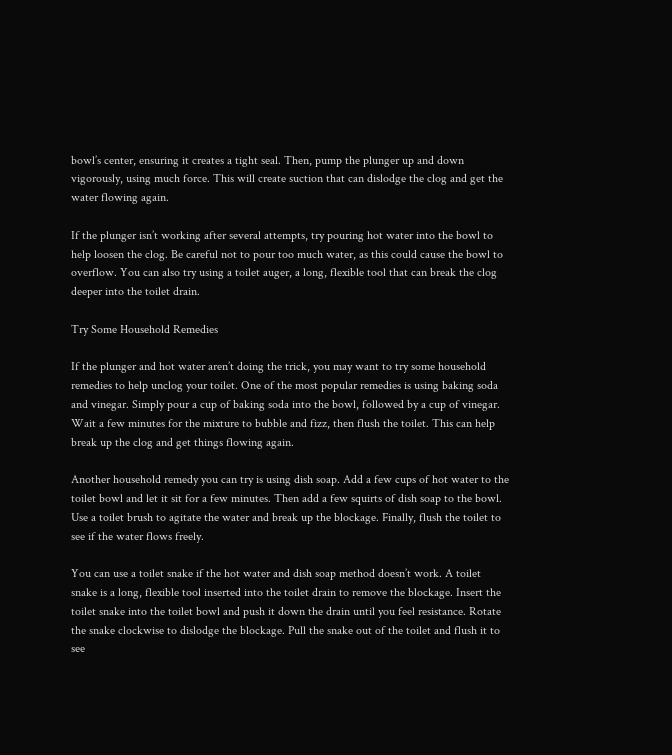bowl’s center, ensuring it creates a tight seal. Then, pump the plunger up and down vigorously, using much force. This will create suction that can dislodge the clog and get the water flowing again.

If the plunger isn’t working after several attempts, try pouring hot water into the bowl to help loosen the clog. Be careful not to pour too much water, as this could cause the bowl to overflow. You can also try using a toilet auger, a long, flexible tool that can break the clog deeper into the toilet drain.

Try Some Household Remedies

If the plunger and hot water aren’t doing the trick, you may want to try some household remedies to help unclog your toilet. One of the most popular remedies is using baking soda and vinegar. Simply pour a cup of baking soda into the bowl, followed by a cup of vinegar. Wait a few minutes for the mixture to bubble and fizz, then flush the toilet. This can help break up the clog and get things flowing again.

Another household remedy you can try is using dish soap. Add a few cups of hot water to the toilet bowl and let it sit for a few minutes. Then add a few squirts of dish soap to the bowl. Use a toilet brush to agitate the water and break up the blockage. Finally, flush the toilet to see if the water flows freely.

You can use a toilet snake if the hot water and dish soap method doesn’t work. A toilet snake is a long, flexible tool inserted into the toilet drain to remove the blockage. Insert the toilet snake into the toilet bowl and push it down the drain until you feel resistance. Rotate the snake clockwise to dislodge the blockage. Pull the snake out of the toilet and flush it to see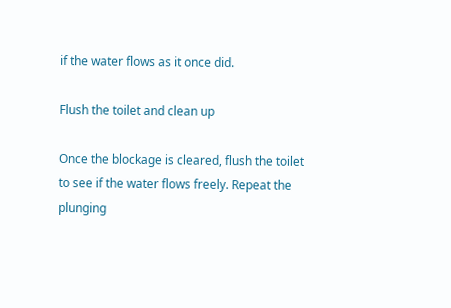if the water flows as it once did.

Flush the toilet and clean up

Once the blockage is cleared, flush the toilet to see if the water flows freely. Repeat the plunging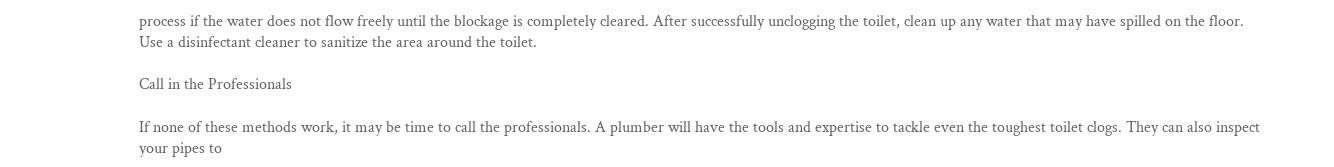process if the water does not flow freely until the blockage is completely cleared. After successfully unclogging the toilet, clean up any water that may have spilled on the floor. Use a disinfectant cleaner to sanitize the area around the toilet.

Call in the Professionals

If none of these methods work, it may be time to call the professionals. A plumber will have the tools and expertise to tackle even the toughest toilet clogs. They can also inspect your pipes to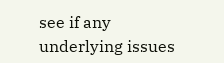see if any underlying issues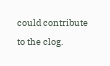could contribute to the clog.